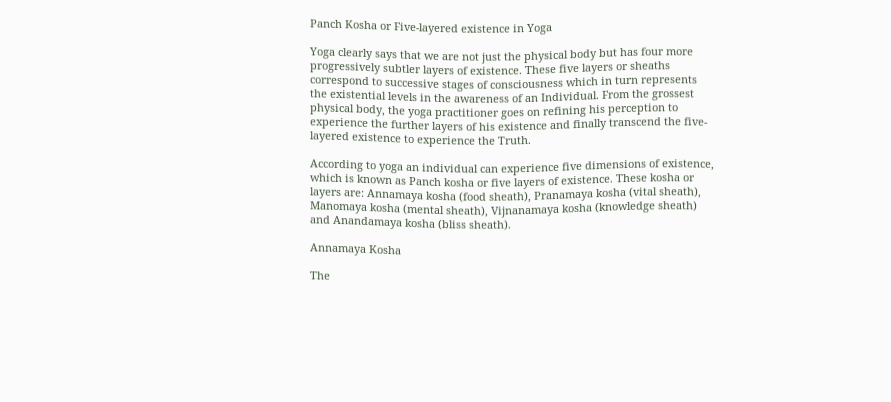Panch Kosha or Five-layered existence in Yoga

Yoga clearly says that we are not just the physical body but has four more progressively subtler layers of existence. These five layers or sheaths correspond to successive stages of consciousness which in turn represents the existential levels in the awareness of an Individual. From the grossest physical body, the yoga practitioner goes on refining his perception to experience the further layers of his existence and finally transcend the five-layered existence to experience the Truth.

According to yoga an individual can experience five dimensions of existence, which is known as Panch kosha or five layers of existence. These kosha or layers are: Annamaya kosha (food sheath), Pranamaya kosha (vital sheath), Manomaya kosha (mental sheath), Vijnanamaya kosha (knowledge sheath) and Anandamaya kosha (bliss sheath).

Annamaya Kosha

The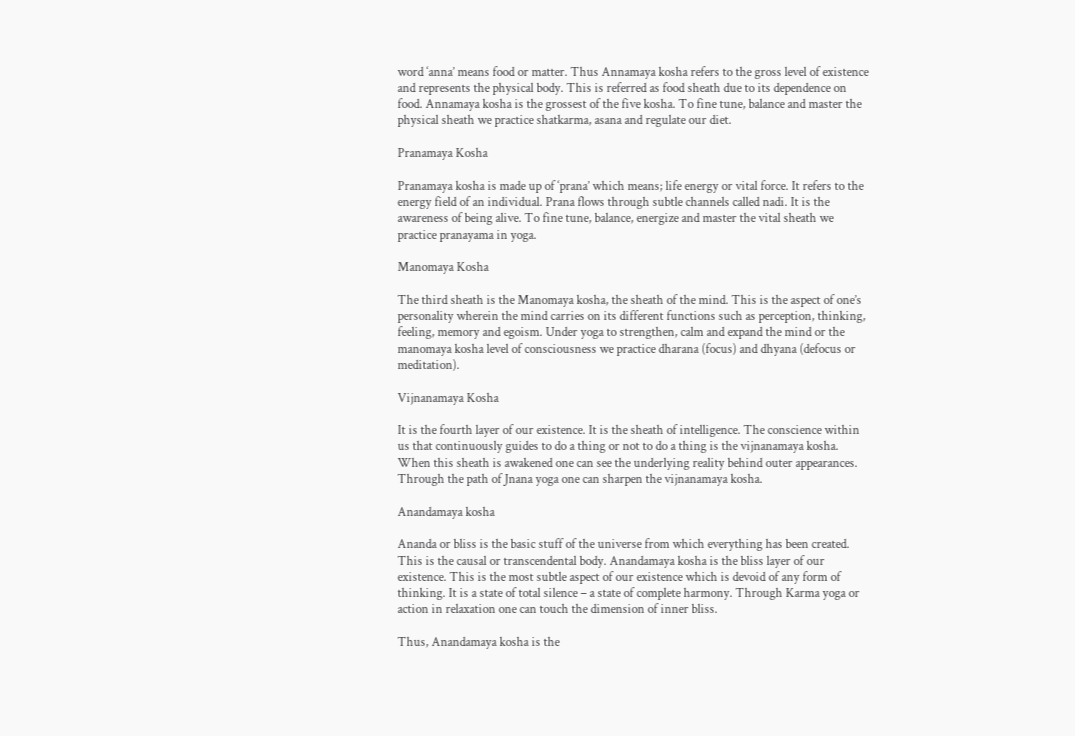word ‘anna’ means food or matter. Thus Annamaya kosha refers to the gross level of existence and represents the physical body. This is referred as food sheath due to its dependence on food. Annamaya kosha is the grossest of the five kosha. To fine tune, balance and master the physical sheath we practice shatkarma, asana and regulate our diet.

Pranamaya Kosha

Pranamaya kosha is made up of ‘prana’ which means; life energy or vital force. It refers to the energy field of an individual. Prana flows through subtle channels called nadi. It is the awareness of being alive. To fine tune, balance, energize and master the vital sheath we practice pranayama in yoga.

Manomaya Kosha

The third sheath is the Manomaya kosha, the sheath of the mind. This is the aspect of one’s personality wherein the mind carries on its different functions such as perception, thinking, feeling, memory and egoism. Under yoga to strengthen, calm and expand the mind or the manomaya kosha level of consciousness we practice dharana (focus) and dhyana (defocus or meditation).

Vijnanamaya Kosha

It is the fourth layer of our existence. It is the sheath of intelligence. The conscience within us that continuously guides to do a thing or not to do a thing is the vijnanamaya kosha. When this sheath is awakened one can see the underlying reality behind outer appearances. Through the path of Jnana yoga one can sharpen the vijnanamaya kosha.

Anandamaya kosha

Ananda or bliss is the basic stuff of the universe from which everything has been created. This is the causal or transcendental body. Anandamaya kosha is the bliss layer of our existence. This is the most subtle aspect of our existence which is devoid of any form of thinking. It is a state of total silence – a state of complete harmony. Through Karma yoga or action in relaxation one can touch the dimension of inner bliss.

Thus, Anandamaya kosha is the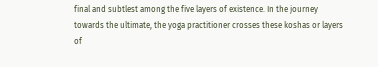final and subtlest among the five layers of existence. In the journey towards the ultimate, the yoga practitioner crosses these koshas or layers of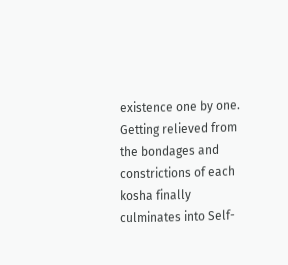existence one by one. Getting relieved from the bondages and constrictions of each kosha finally culminates into Self-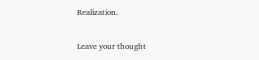Realization.

Leave your thought